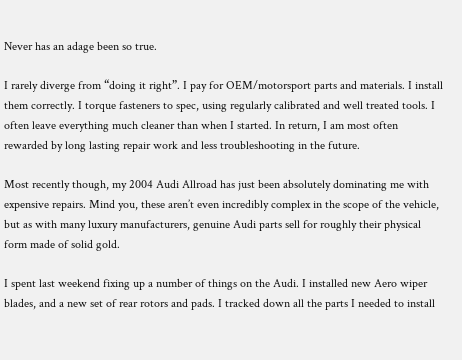Never has an adage been so true.

I rarely diverge from “doing it right”. I pay for OEM/motorsport parts and materials. I install them correctly. I torque fasteners to spec, using regularly calibrated and well treated tools. I often leave everything much cleaner than when I started. In return, I am most often rewarded by long lasting repair work and less troubleshooting in the future.

Most recently though, my 2004 Audi Allroad has just been absolutely dominating me with expensive repairs. Mind you, these aren’t even incredibly complex in the scope of the vehicle, but as with many luxury manufacturers, genuine Audi parts sell for roughly their physical form made of solid gold.

I spent last weekend fixing up a number of things on the Audi. I installed new Aero wiper blades, and a new set of rear rotors and pads. I tracked down all the parts I needed to install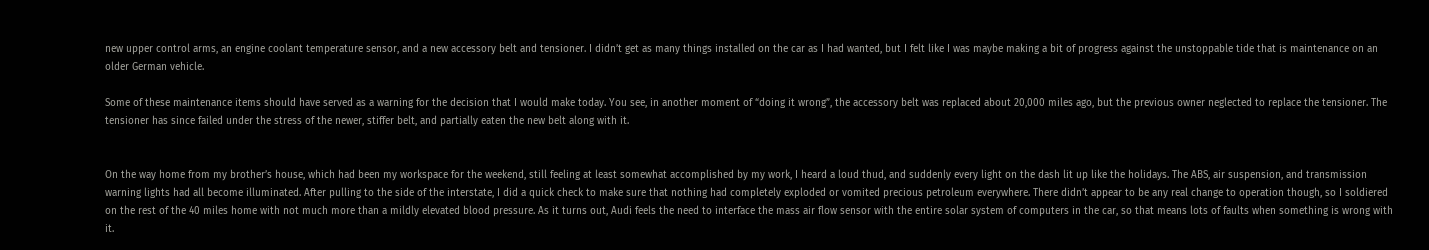new upper control arms, an engine coolant temperature sensor, and a new accessory belt and tensioner. I didn’t get as many things installed on the car as I had wanted, but I felt like I was maybe making a bit of progress against the unstoppable tide that is maintenance on an older German vehicle.

Some of these maintenance items should have served as a warning for the decision that I would make today. You see, in another moment of “doing it wrong”, the accessory belt was replaced about 20,000 miles ago, but the previous owner neglected to replace the tensioner. The tensioner has since failed under the stress of the newer, stiffer belt, and partially eaten the new belt along with it.


On the way home from my brother’s house, which had been my workspace for the weekend, still feeling at least somewhat accomplished by my work, I heard a loud thud, and suddenly every light on the dash lit up like the holidays. The ABS, air suspension, and transmission warning lights had all become illuminated. After pulling to the side of the interstate, I did a quick check to make sure that nothing had completely exploded or vomited precious petroleum everywhere. There didn’t appear to be any real change to operation though, so I soldiered on the rest of the 40 miles home with not much more than a mildly elevated blood pressure. As it turns out, Audi feels the need to interface the mass air flow sensor with the entire solar system of computers in the car, so that means lots of faults when something is wrong with it.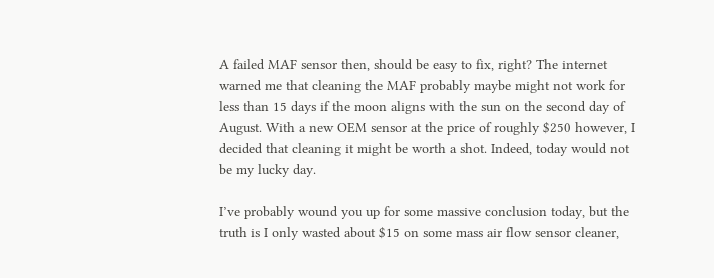A failed MAF sensor then, should be easy to fix, right? The internet warned me that cleaning the MAF probably maybe might not work for less than 15 days if the moon aligns with the sun on the second day of August. With a new OEM sensor at the price of roughly $250 however, I decided that cleaning it might be worth a shot. Indeed, today would not be my lucky day.

I’ve probably wound you up for some massive conclusion today, but the truth is I only wasted about $15 on some mass air flow sensor cleaner,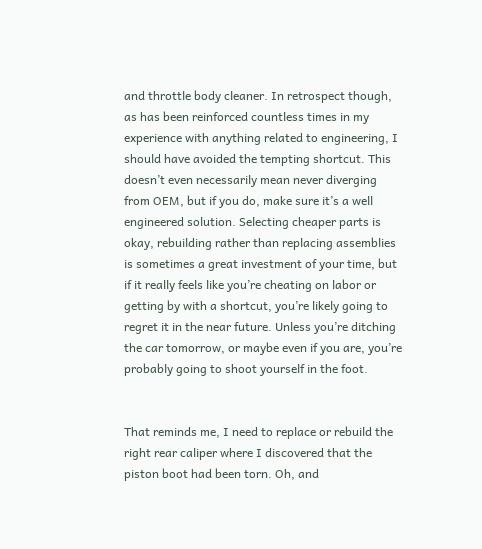and throttle body cleaner. In retrospect though, as has been reinforced countless times in my experience with anything related to engineering, I should have avoided the tempting shortcut. This doesn’t even necessarily mean never diverging from OEM, but if you do, make sure it’s a well engineered solution. Selecting cheaper parts is okay, rebuilding rather than replacing assemblies is sometimes a great investment of your time, but if it really feels like you’re cheating on labor or getting by with a shortcut, you’re likely going to regret it in the near future. Unless you’re ditching the car tomorrow, or maybe even if you are, you’re probably going to shoot yourself in the foot.


That reminds me, I need to replace or rebuild the right rear caliper where I discovered that the piston boot had been torn. Oh, and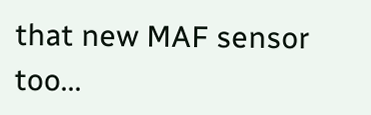that new MAF sensor too...